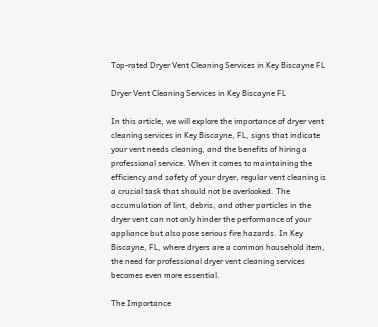Top-rated Dryer Vent Cleaning Services in Key Biscayne FL

Dryer Vent Cleaning Services in Key Biscayne FL

In this article, we will explore the importance of dryer vent cleaning services in Key Biscayne, FL, signs that indicate your vent needs cleaning, and the benefits of hiring a professional service. When it comes to maintaining the efficiency and safety of your dryer, regular vent cleaning is a crucial task that should not be overlooked. The accumulation of lint, debris, and other particles in the dryer vent can not only hinder the performance of your appliance but also pose serious fire hazards. In Key Biscayne, FL, where dryers are a common household item, the need for professional dryer vent cleaning services becomes even more essential.

The Importance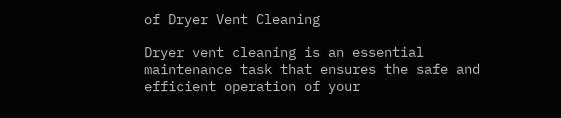of Dryer Vent Cleaning

Dryer vent cleaning is an essential maintenance task that ensures the safe and efficient operation of your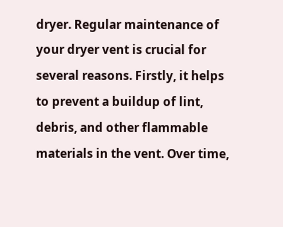dryer. Regular maintenance of your dryer vent is crucial for several reasons. Firstly, it helps to prevent a buildup of lint, debris, and other flammable materials in the vent. Over time,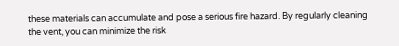these materials can accumulate and pose a serious fire hazard. By regularly cleaning the vent, you can minimize the risk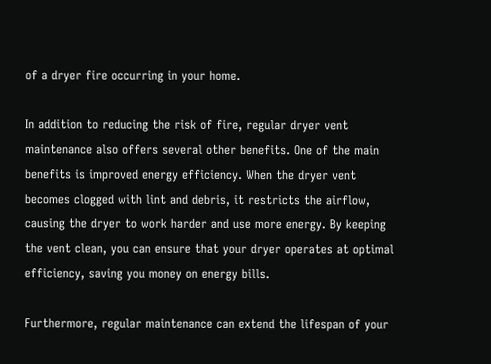of a dryer fire occurring in your home.

In addition to reducing the risk of fire, regular dryer vent maintenance also offers several other benefits. One of the main benefits is improved energy efficiency. When the dryer vent becomes clogged with lint and debris, it restricts the airflow, causing the dryer to work harder and use more energy. By keeping the vent clean, you can ensure that your dryer operates at optimal efficiency, saving you money on energy bills.

Furthermore, regular maintenance can extend the lifespan of your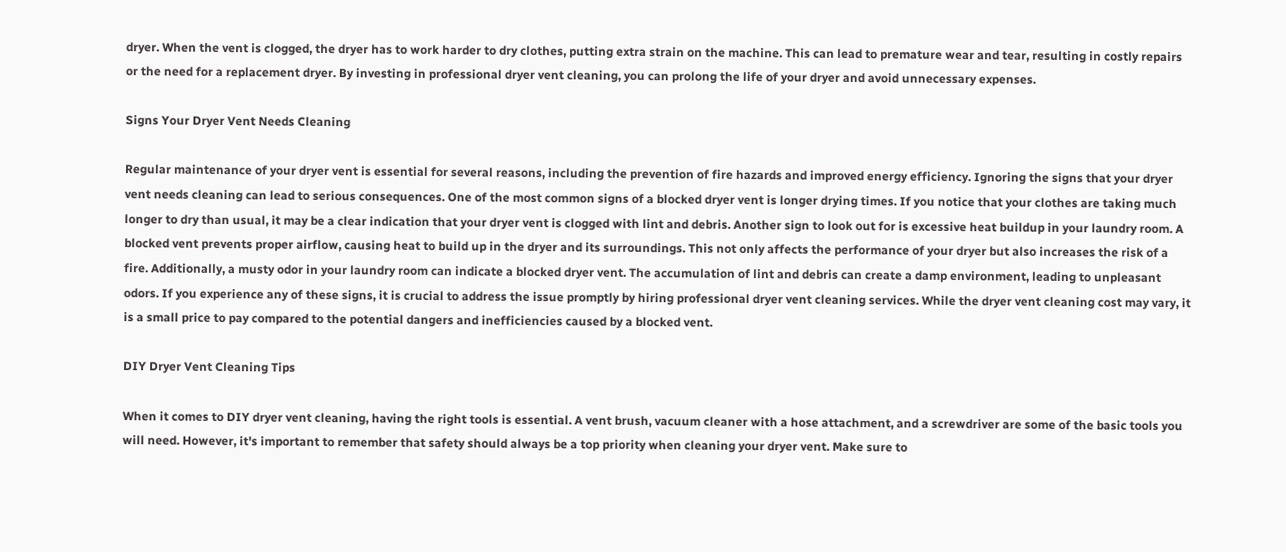dryer. When the vent is clogged, the dryer has to work harder to dry clothes, putting extra strain on the machine. This can lead to premature wear and tear, resulting in costly repairs or the need for a replacement dryer. By investing in professional dryer vent cleaning, you can prolong the life of your dryer and avoid unnecessary expenses.

Signs Your Dryer Vent Needs Cleaning

Regular maintenance of your dryer vent is essential for several reasons, including the prevention of fire hazards and improved energy efficiency. Ignoring the signs that your dryer vent needs cleaning can lead to serious consequences. One of the most common signs of a blocked dryer vent is longer drying times. If you notice that your clothes are taking much longer to dry than usual, it may be a clear indication that your dryer vent is clogged with lint and debris. Another sign to look out for is excessive heat buildup in your laundry room. A blocked vent prevents proper airflow, causing heat to build up in the dryer and its surroundings. This not only affects the performance of your dryer but also increases the risk of a fire. Additionally, a musty odor in your laundry room can indicate a blocked dryer vent. The accumulation of lint and debris can create a damp environment, leading to unpleasant odors. If you experience any of these signs, it is crucial to address the issue promptly by hiring professional dryer vent cleaning services. While the dryer vent cleaning cost may vary, it is a small price to pay compared to the potential dangers and inefficiencies caused by a blocked vent.

DIY Dryer Vent Cleaning Tips

When it comes to DIY dryer vent cleaning, having the right tools is essential. A vent brush, vacuum cleaner with a hose attachment, and a screwdriver are some of the basic tools you will need. However, it's important to remember that safety should always be a top priority when cleaning your dryer vent. Make sure to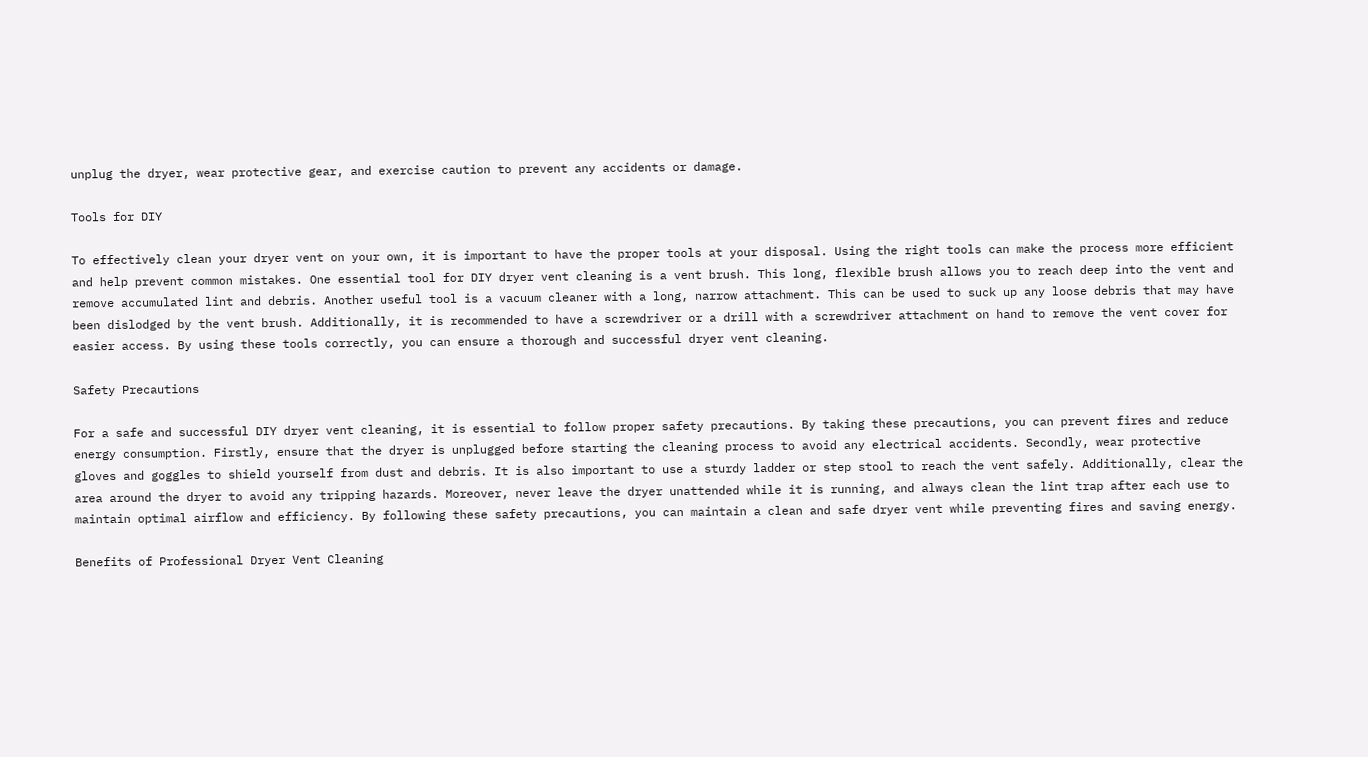unplug the dryer, wear protective gear, and exercise caution to prevent any accidents or damage.

Tools for DIY

To effectively clean your dryer vent on your own, it is important to have the proper tools at your disposal. Using the right tools can make the process more efficient and help prevent common mistakes. One essential tool for DIY dryer vent cleaning is a vent brush. This long, flexible brush allows you to reach deep into the vent and remove accumulated lint and debris. Another useful tool is a vacuum cleaner with a long, narrow attachment. This can be used to suck up any loose debris that may have been dislodged by the vent brush. Additionally, it is recommended to have a screwdriver or a drill with a screwdriver attachment on hand to remove the vent cover for easier access. By using these tools correctly, you can ensure a thorough and successful dryer vent cleaning.

Safety Precautions

For a safe and successful DIY dryer vent cleaning, it is essential to follow proper safety precautions. By taking these precautions, you can prevent fires and reduce energy consumption. Firstly, ensure that the dryer is unplugged before starting the cleaning process to avoid any electrical accidents. Secondly, wear protective gloves and goggles to shield yourself from dust and debris. It is also important to use a sturdy ladder or step stool to reach the vent safely. Additionally, clear the area around the dryer to avoid any tripping hazards. Moreover, never leave the dryer unattended while it is running, and always clean the lint trap after each use to maintain optimal airflow and efficiency. By following these safety precautions, you can maintain a clean and safe dryer vent while preventing fires and saving energy.

Benefits of Professional Dryer Vent Cleaning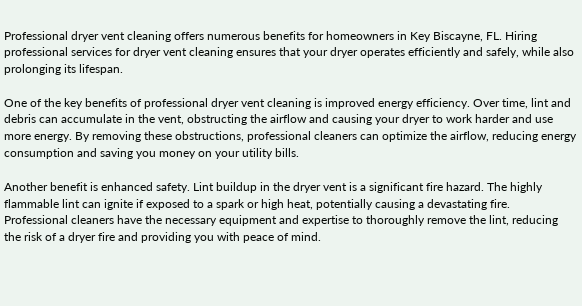Professional dryer vent cleaning offers numerous benefits for homeowners in Key Biscayne, FL. Hiring professional services for dryer vent cleaning ensures that your dryer operates efficiently and safely, while also prolonging its lifespan.

One of the key benefits of professional dryer vent cleaning is improved energy efficiency. Over time, lint and debris can accumulate in the vent, obstructing the airflow and causing your dryer to work harder and use more energy. By removing these obstructions, professional cleaners can optimize the airflow, reducing energy consumption and saving you money on your utility bills.

Another benefit is enhanced safety. Lint buildup in the dryer vent is a significant fire hazard. The highly flammable lint can ignite if exposed to a spark or high heat, potentially causing a devastating fire. Professional cleaners have the necessary equipment and expertise to thoroughly remove the lint, reducing the risk of a dryer fire and providing you with peace of mind.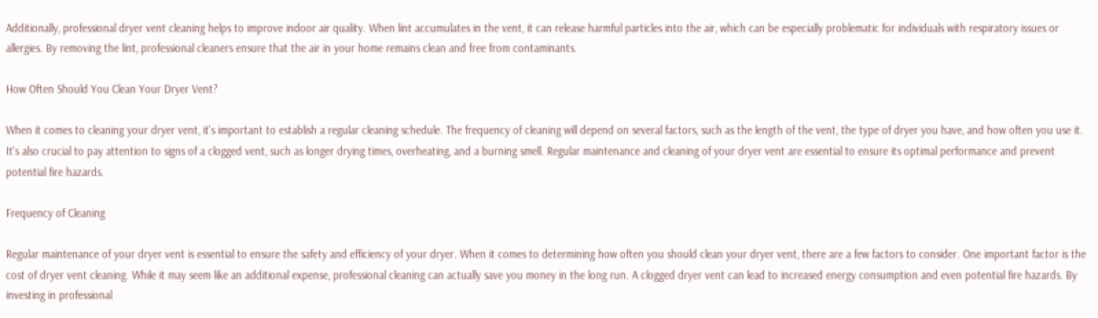Additionally, professional dryer vent cleaning helps to improve indoor air quality. When lint accumulates in the vent, it can release harmful particles into the air, which can be especially problematic for individuals with respiratory issues or allergies. By removing the lint, professional cleaners ensure that the air in your home remains clean and free from contaminants.

How Often Should You Clean Your Dryer Vent?

When it comes to cleaning your dryer vent, it's important to establish a regular cleaning schedule. The frequency of cleaning will depend on several factors, such as the length of the vent, the type of dryer you have, and how often you use it. It's also crucial to pay attention to signs of a clogged vent, such as longer drying times, overheating, and a burning smell. Regular maintenance and cleaning of your dryer vent are essential to ensure its optimal performance and prevent potential fire hazards.

Frequency of Cleaning

Regular maintenance of your dryer vent is essential to ensure the safety and efficiency of your dryer. When it comes to determining how often you should clean your dryer vent, there are a few factors to consider. One important factor is the cost of dryer vent cleaning. While it may seem like an additional expense, professional cleaning can actually save you money in the long run. A clogged dryer vent can lead to increased energy consumption and even potential fire hazards. By investing in professional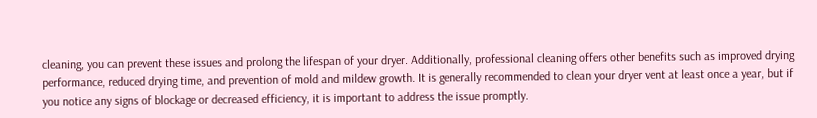cleaning, you can prevent these issues and prolong the lifespan of your dryer. Additionally, professional cleaning offers other benefits such as improved drying performance, reduced drying time, and prevention of mold and mildew growth. It is generally recommended to clean your dryer vent at least once a year, but if you notice any signs of blockage or decreased efficiency, it is important to address the issue promptly.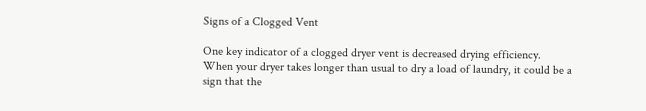Signs of a Clogged Vent

One key indicator of a clogged dryer vent is decreased drying efficiency. When your dryer takes longer than usual to dry a load of laundry, it could be a sign that the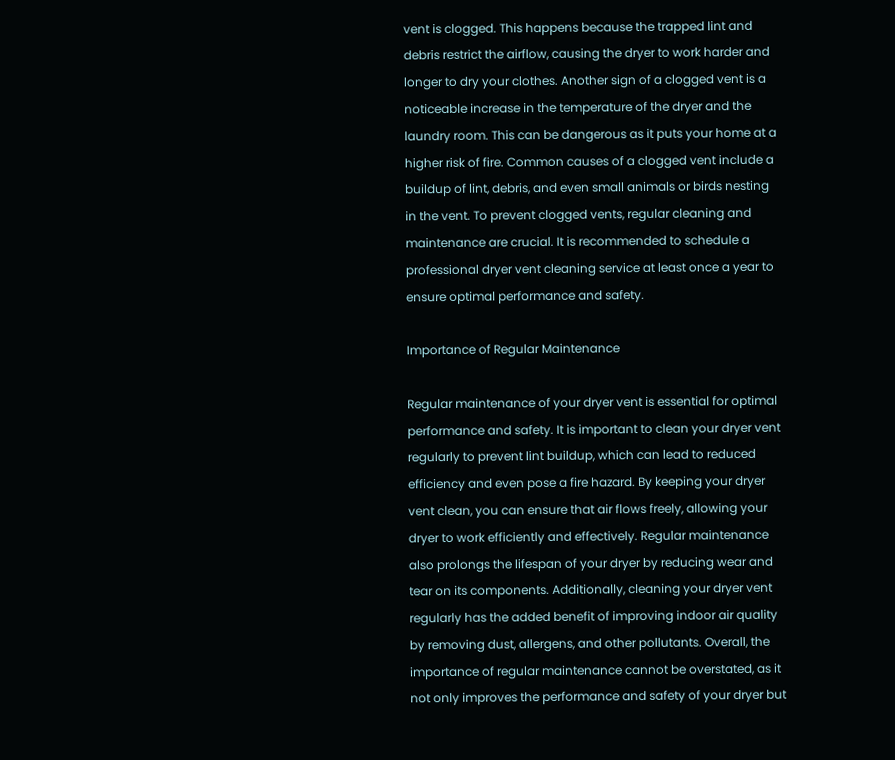vent is clogged. This happens because the trapped lint and debris restrict the airflow, causing the dryer to work harder and longer to dry your clothes. Another sign of a clogged vent is a noticeable increase in the temperature of the dryer and the laundry room. This can be dangerous as it puts your home at a higher risk of fire. Common causes of a clogged vent include a buildup of lint, debris, and even small animals or birds nesting in the vent. To prevent clogged vents, regular cleaning and maintenance are crucial. It is recommended to schedule a professional dryer vent cleaning service at least once a year to ensure optimal performance and safety.

Importance of Regular Maintenance

Regular maintenance of your dryer vent is essential for optimal performance and safety. It is important to clean your dryer vent regularly to prevent lint buildup, which can lead to reduced efficiency and even pose a fire hazard. By keeping your dryer vent clean, you can ensure that air flows freely, allowing your dryer to work efficiently and effectively. Regular maintenance also prolongs the lifespan of your dryer by reducing wear and tear on its components. Additionally, cleaning your dryer vent regularly has the added benefit of improving indoor air quality by removing dust, allergens, and other pollutants. Overall, the importance of regular maintenance cannot be overstated, as it not only improves the performance and safety of your dryer but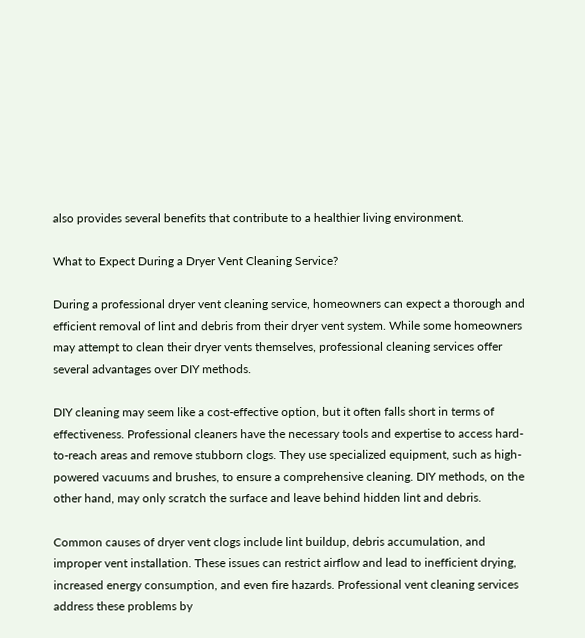also provides several benefits that contribute to a healthier living environment.

What to Expect During a Dryer Vent Cleaning Service?

During a professional dryer vent cleaning service, homeowners can expect a thorough and efficient removal of lint and debris from their dryer vent system. While some homeowners may attempt to clean their dryer vents themselves, professional cleaning services offer several advantages over DIY methods.

DIY cleaning may seem like a cost-effective option, but it often falls short in terms of effectiveness. Professional cleaners have the necessary tools and expertise to access hard-to-reach areas and remove stubborn clogs. They use specialized equipment, such as high-powered vacuums and brushes, to ensure a comprehensive cleaning. DIY methods, on the other hand, may only scratch the surface and leave behind hidden lint and debris.

Common causes of dryer vent clogs include lint buildup, debris accumulation, and improper vent installation. These issues can restrict airflow and lead to inefficient drying, increased energy consumption, and even fire hazards. Professional vent cleaning services address these problems by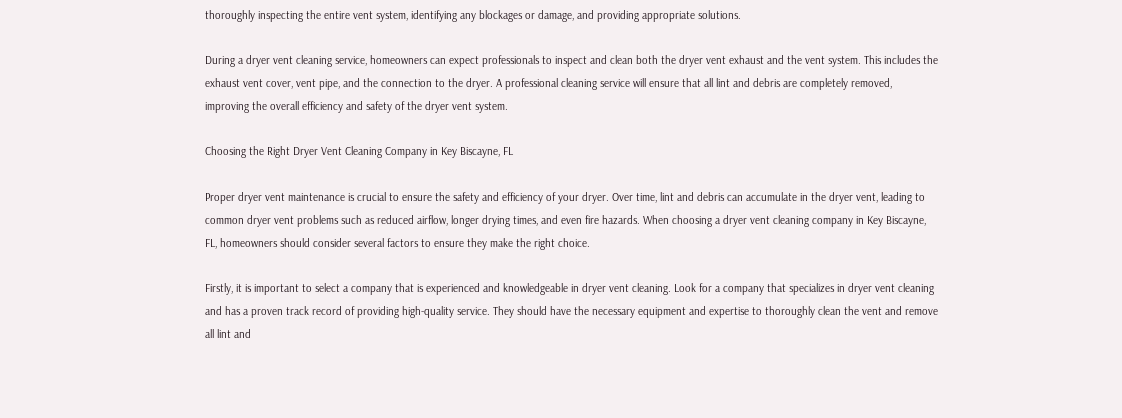thoroughly inspecting the entire vent system, identifying any blockages or damage, and providing appropriate solutions.

During a dryer vent cleaning service, homeowners can expect professionals to inspect and clean both the dryer vent exhaust and the vent system. This includes the exhaust vent cover, vent pipe, and the connection to the dryer. A professional cleaning service will ensure that all lint and debris are completely removed, improving the overall efficiency and safety of the dryer vent system.

Choosing the Right Dryer Vent Cleaning Company in Key Biscayne, FL

Proper dryer vent maintenance is crucial to ensure the safety and efficiency of your dryer. Over time, lint and debris can accumulate in the dryer vent, leading to common dryer vent problems such as reduced airflow, longer drying times, and even fire hazards. When choosing a dryer vent cleaning company in Key Biscayne, FL, homeowners should consider several factors to ensure they make the right choice.

Firstly, it is important to select a company that is experienced and knowledgeable in dryer vent cleaning. Look for a company that specializes in dryer vent cleaning and has a proven track record of providing high-quality service. They should have the necessary equipment and expertise to thoroughly clean the vent and remove all lint and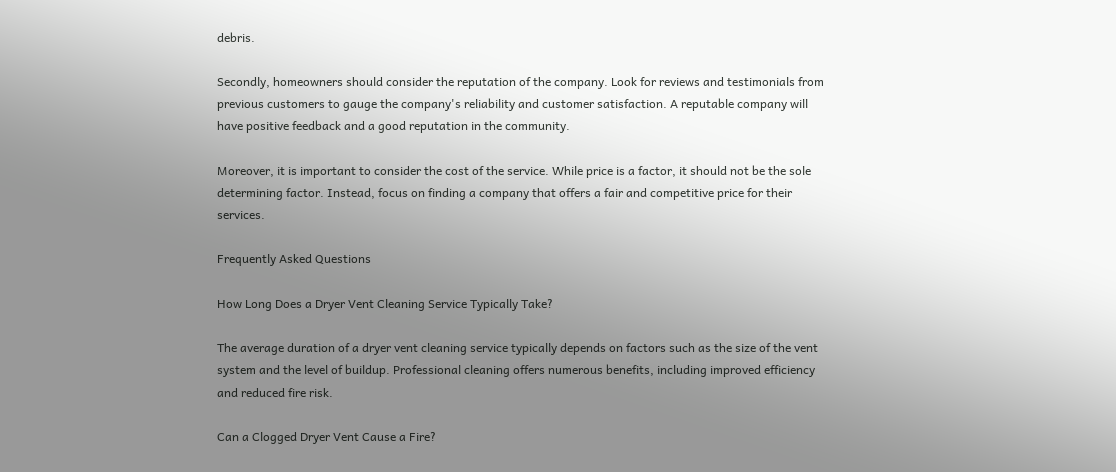debris.

Secondly, homeowners should consider the reputation of the company. Look for reviews and testimonials from previous customers to gauge the company's reliability and customer satisfaction. A reputable company will have positive feedback and a good reputation in the community.

Moreover, it is important to consider the cost of the service. While price is a factor, it should not be the sole determining factor. Instead, focus on finding a company that offers a fair and competitive price for their services.

Frequently Asked Questions

How Long Does a Dryer Vent Cleaning Service Typically Take?

The average duration of a dryer vent cleaning service typically depends on factors such as the size of the vent system and the level of buildup. Professional cleaning offers numerous benefits, including improved efficiency and reduced fire risk.

Can a Clogged Dryer Vent Cause a Fire?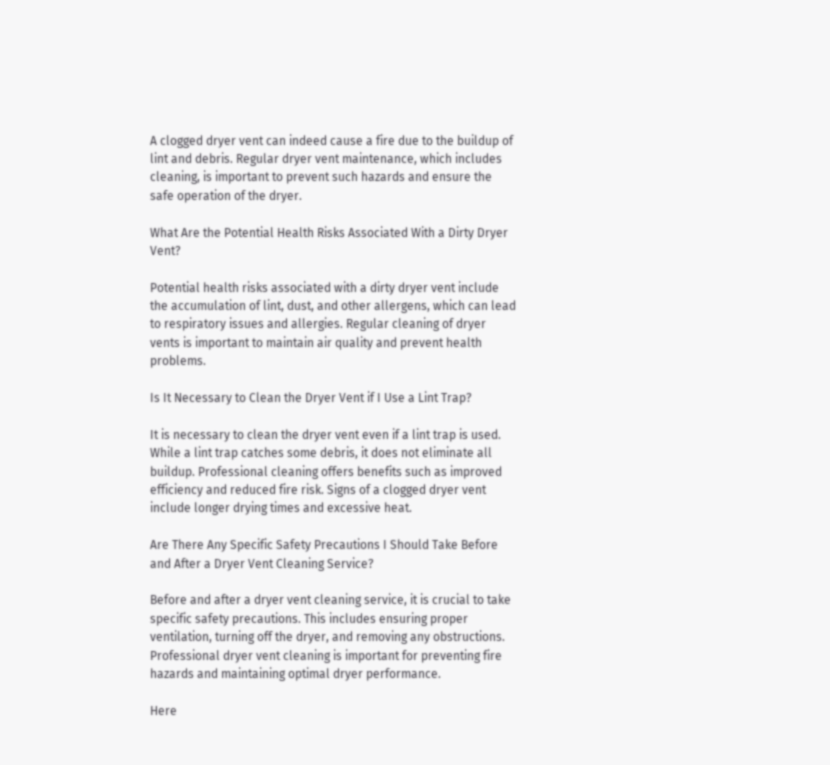A clogged dryer vent can indeed cause a fire due to the buildup of lint and debris. Regular dryer vent maintenance, which includes cleaning, is important to prevent such hazards and ensure the safe operation of the dryer.

What Are the Potential Health Risks Associated With a Dirty Dryer Vent?

Potential health risks associated with a dirty dryer vent include the accumulation of lint, dust, and other allergens, which can lead to respiratory issues and allergies. Regular cleaning of dryer vents is important to maintain air quality and prevent health problems.

Is It Necessary to Clean the Dryer Vent if I Use a Lint Trap?

It is necessary to clean the dryer vent even if a lint trap is used. While a lint trap catches some debris, it does not eliminate all buildup. Professional cleaning offers benefits such as improved efficiency and reduced fire risk. Signs of a clogged dryer vent include longer drying times and excessive heat.

Are There Any Specific Safety Precautions I Should Take Before and After a Dryer Vent Cleaning Service?

Before and after a dryer vent cleaning service, it is crucial to take specific safety precautions. This includes ensuring proper ventilation, turning off the dryer, and removing any obstructions. Professional dryer vent cleaning is important for preventing fire hazards and maintaining optimal dryer performance.

Here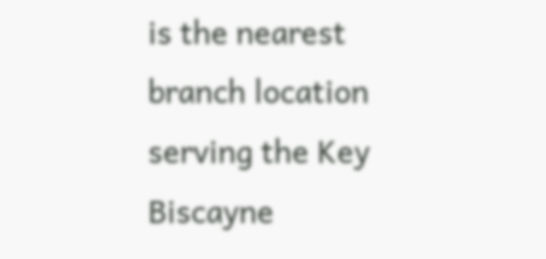is the nearest branch location serving the Key Biscayne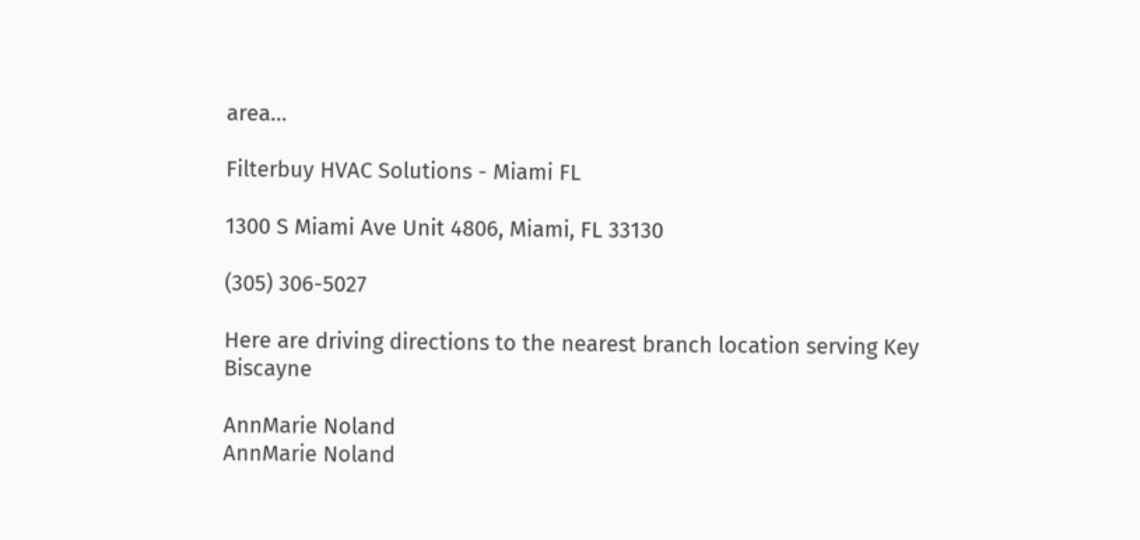area…

Filterbuy HVAC Solutions - Miami FL

1300 S Miami Ave Unit 4806, Miami, FL 33130

(305) 306-5027

Here are driving directions to the nearest branch location serving Key Biscayne

AnnMarie Noland
AnnMarie Noland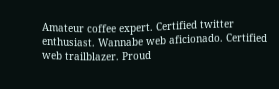Amateur coffee expert. Certified twitter enthusiast. Wannabe web aficionado. Certified web trailblazer. Proud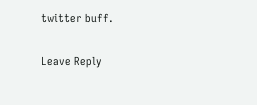twitter buff.

Leave Reply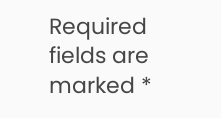Required fields are marked *